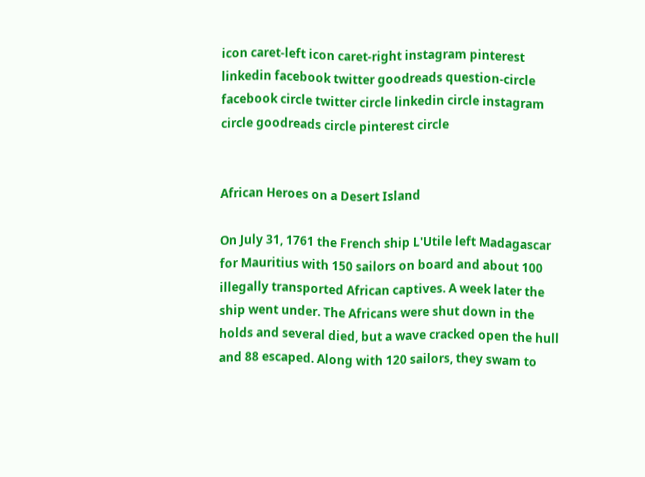icon caret-left icon caret-right instagram pinterest linkedin facebook twitter goodreads question-circle facebook circle twitter circle linkedin circle instagram circle goodreads circle pinterest circle


African Heroes on a Desert Island

On July 31, 1761 the French ship L'Utile left Madagascar for Mauritius with 150 sailors on board and about 100 illegally transported African captives. A week later the ship went under. The Africans were shut down in the holds and several died, but a wave cracked open the hull and 88 escaped. Along with 120 sailors, they swam to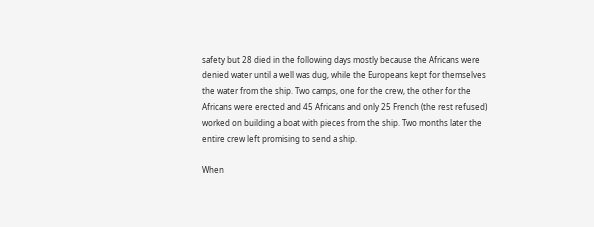safety but 28 died in the following days mostly because the Africans were denied water until a well was dug, while the Europeans kept for themselves the water from the ship. Two camps, one for the crew, the other for the Africans were erected and 45 Africans and only 25 French (the rest refused) worked on building a boat with pieces from the ship. Two months later the entire crew left promising to send a ship.

When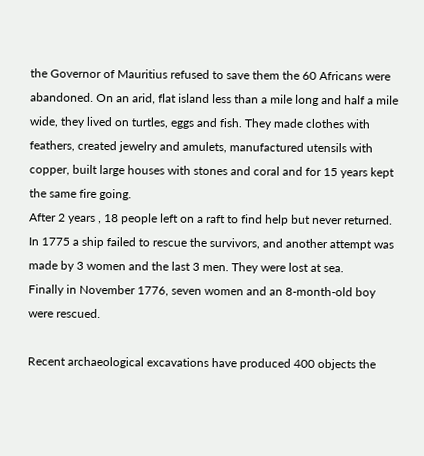the Governor of Mauritius refused to save them the 60 Africans were abandoned. On an arid, flat island less than a mile long and half a mile wide, they lived on turtles, eggs and fish. They made clothes with feathers, created jewelry and amulets, manufactured utensils with copper, built large houses with stones and coral and for 15 years kept the same fire going.
After 2 years , 18 people left on a raft to find help but never returned. In 1775 a ship failed to rescue the survivors, and another attempt was made by 3 women and the last 3 men. They were lost at sea.
Finally in November 1776, seven women and an 8-month-old boy were rescued.

Recent archaeological excavations have produced 400 objects the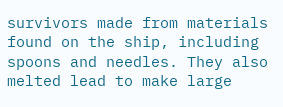survivors made from materials found on the ship, including spoons and needles. They also melted lead to make large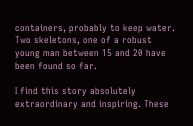containers, probably to keep water. Two skeletons, one of a robust young man between 15 and 20 have been found so far.

I find this story absolutely extraordinary and inspiring. These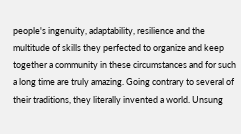people's ingenuity, adaptability, resilience and the multitude of skills they perfected to organize and keep together a community in these circumstances and for such a long time are truly amazing. Going contrary to several of their traditions, they literally invented a world. Unsung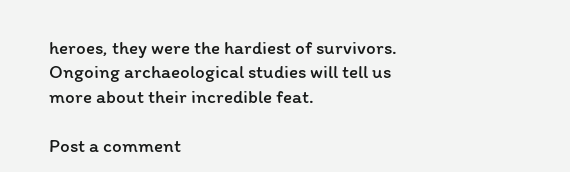heroes, they were the hardiest of survivors. Ongoing archaeological studies will tell us more about their incredible feat.

Post a comment